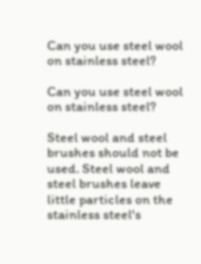Can you use steel wool on stainless steel?

Can you use steel wool on stainless steel?

Steel wool and steel brushes should not be used. Steel wool and steel brushes leave little particles on the stainless steel's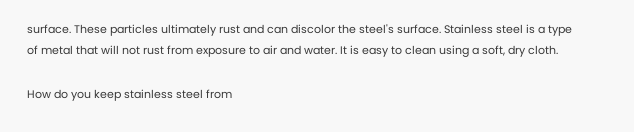surface. These particles ultimately rust and can discolor the steel's surface. Stainless steel is a type of metal that will not rust from exposure to air and water. It is easy to clean using a soft, dry cloth.

How do you keep stainless steel from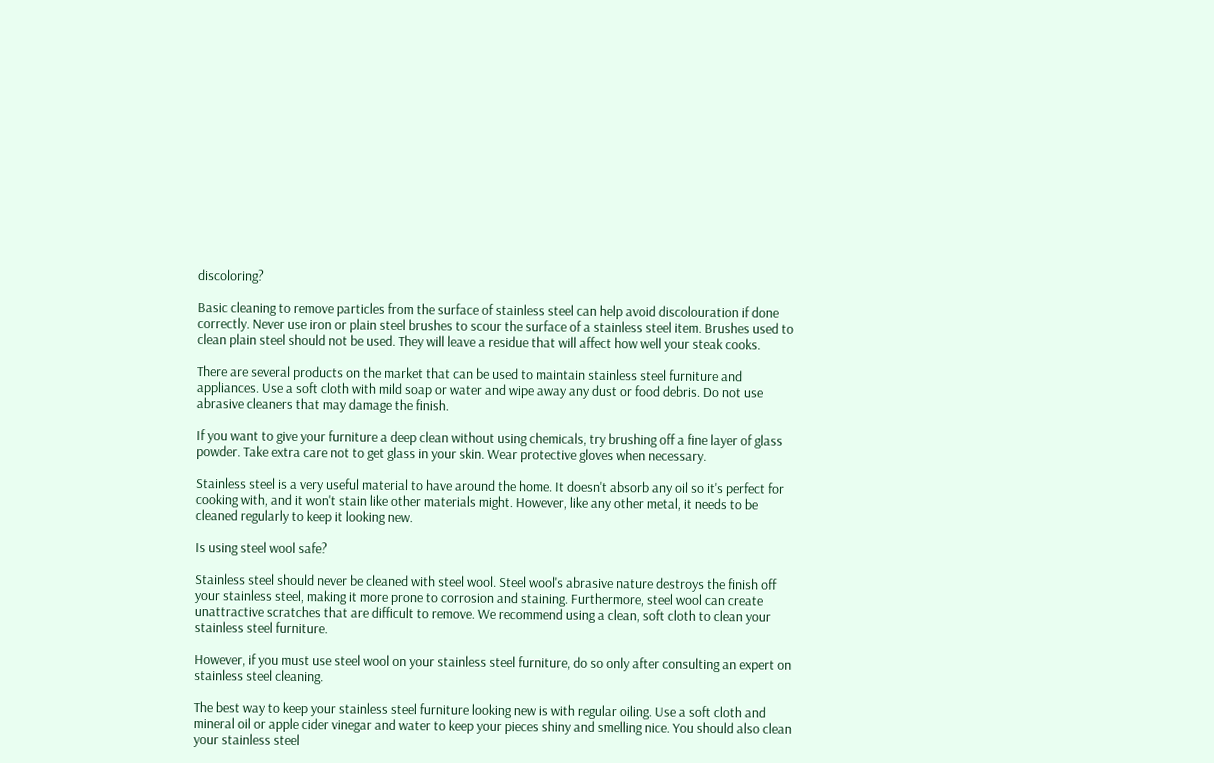discoloring?

Basic cleaning to remove particles from the surface of stainless steel can help avoid discolouration if done correctly. Never use iron or plain steel brushes to scour the surface of a stainless steel item. Brushes used to clean plain steel should not be used. They will leave a residue that will affect how well your steak cooks.

There are several products on the market that can be used to maintain stainless steel furniture and appliances. Use a soft cloth with mild soap or water and wipe away any dust or food debris. Do not use abrasive cleaners that may damage the finish.

If you want to give your furniture a deep clean without using chemicals, try brushing off a fine layer of glass powder. Take extra care not to get glass in your skin. Wear protective gloves when necessary.

Stainless steel is a very useful material to have around the home. It doesn't absorb any oil so it's perfect for cooking with, and it won't stain like other materials might. However, like any other metal, it needs to be cleaned regularly to keep it looking new.

Is using steel wool safe?

Stainless steel should never be cleaned with steel wool. Steel wool's abrasive nature destroys the finish off your stainless steel, making it more prone to corrosion and staining. Furthermore, steel wool can create unattractive scratches that are difficult to remove. We recommend using a clean, soft cloth to clean your stainless steel furniture.

However, if you must use steel wool on your stainless steel furniture, do so only after consulting an expert on stainless steel cleaning.

The best way to keep your stainless steel furniture looking new is with regular oiling. Use a soft cloth and mineral oil or apple cider vinegar and water to keep your pieces shiny and smelling nice. You should also clean your stainless steel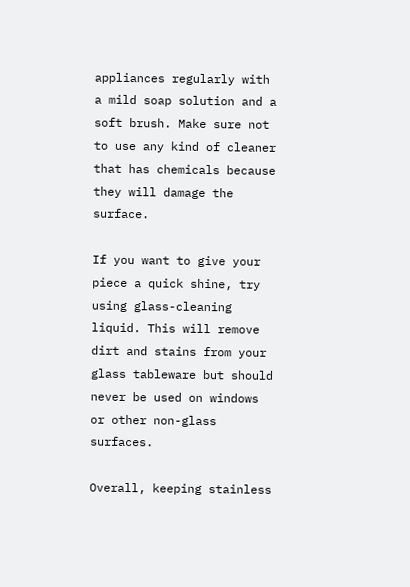appliances regularly with a mild soap solution and a soft brush. Make sure not to use any kind of cleaner that has chemicals because they will damage the surface.

If you want to give your piece a quick shine, try using glass-cleaning liquid. This will remove dirt and stains from your glass tableware but should never be used on windows or other non-glass surfaces.

Overall, keeping stainless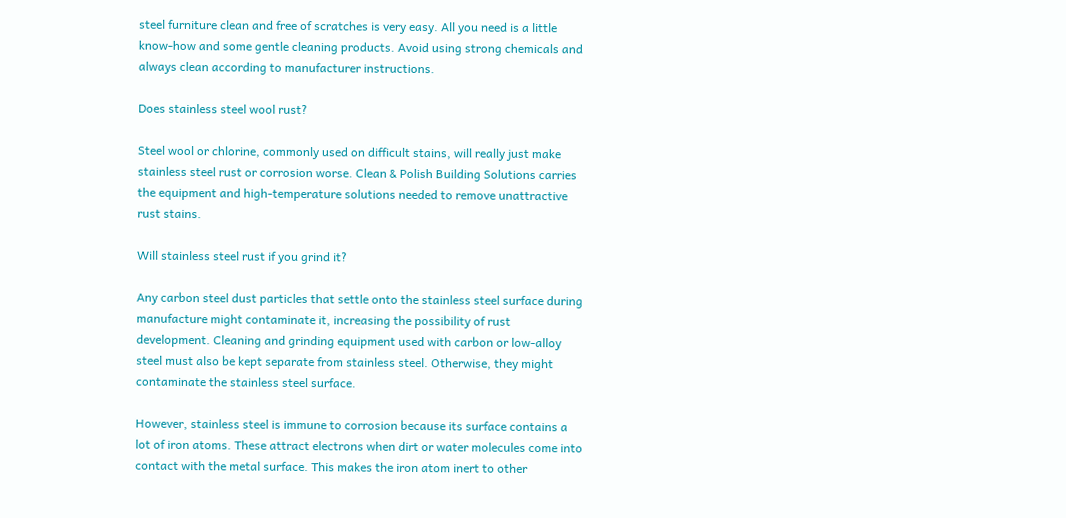steel furniture clean and free of scratches is very easy. All you need is a little know-how and some gentle cleaning products. Avoid using strong chemicals and always clean according to manufacturer instructions.

Does stainless steel wool rust?

Steel wool or chlorine, commonly used on difficult stains, will really just make stainless steel rust or corrosion worse. Clean & Polish Building Solutions carries the equipment and high-temperature solutions needed to remove unattractive rust stains.

Will stainless steel rust if you grind it?

Any carbon steel dust particles that settle onto the stainless steel surface during manufacture might contaminate it, increasing the possibility of rust development. Cleaning and grinding equipment used with carbon or low-alloy steel must also be kept separate from stainless steel. Otherwise, they might contaminate the stainless steel surface.

However, stainless steel is immune to corrosion because its surface contains a lot of iron atoms. These attract electrons when dirt or water molecules come into contact with the metal surface. This makes the iron atom inert to other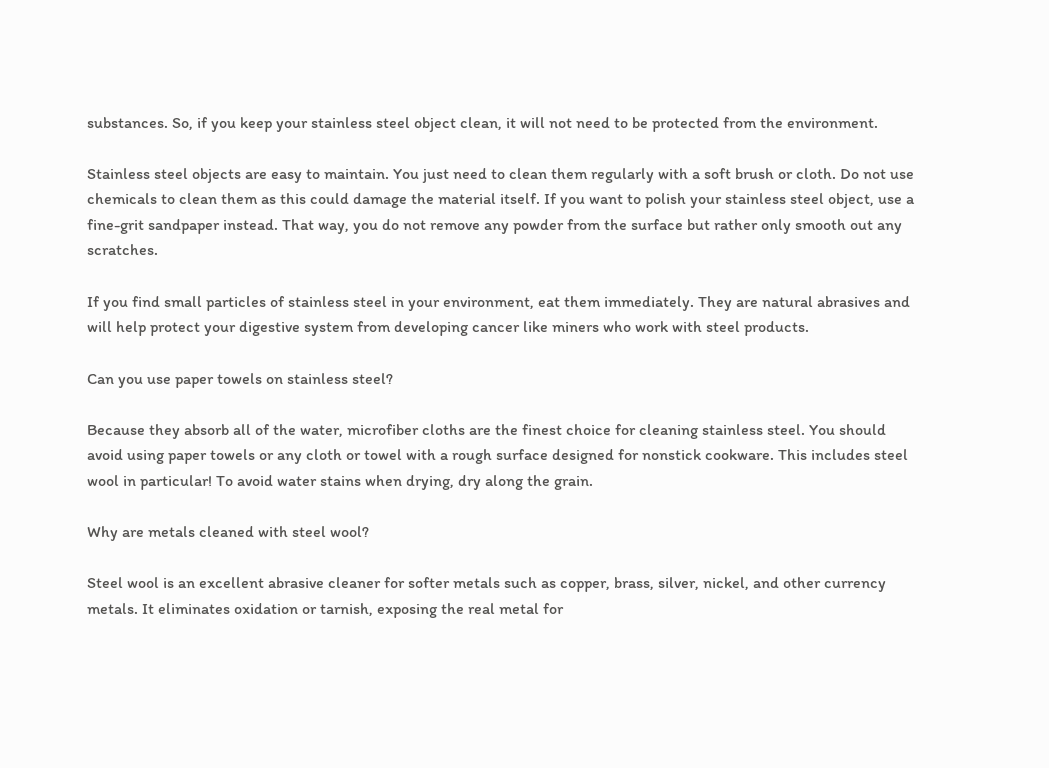substances. So, if you keep your stainless steel object clean, it will not need to be protected from the environment.

Stainless steel objects are easy to maintain. You just need to clean them regularly with a soft brush or cloth. Do not use chemicals to clean them as this could damage the material itself. If you want to polish your stainless steel object, use a fine-grit sandpaper instead. That way, you do not remove any powder from the surface but rather only smooth out any scratches.

If you find small particles of stainless steel in your environment, eat them immediately. They are natural abrasives and will help protect your digestive system from developing cancer like miners who work with steel products.

Can you use paper towels on stainless steel?

Because they absorb all of the water, microfiber cloths are the finest choice for cleaning stainless steel. You should avoid using paper towels or any cloth or towel with a rough surface designed for nonstick cookware. This includes steel wool in particular! To avoid water stains when drying, dry along the grain.

Why are metals cleaned with steel wool?

Steel wool is an excellent abrasive cleaner for softer metals such as copper, brass, silver, nickel, and other currency metals. It eliminates oxidation or tarnish, exposing the real metal for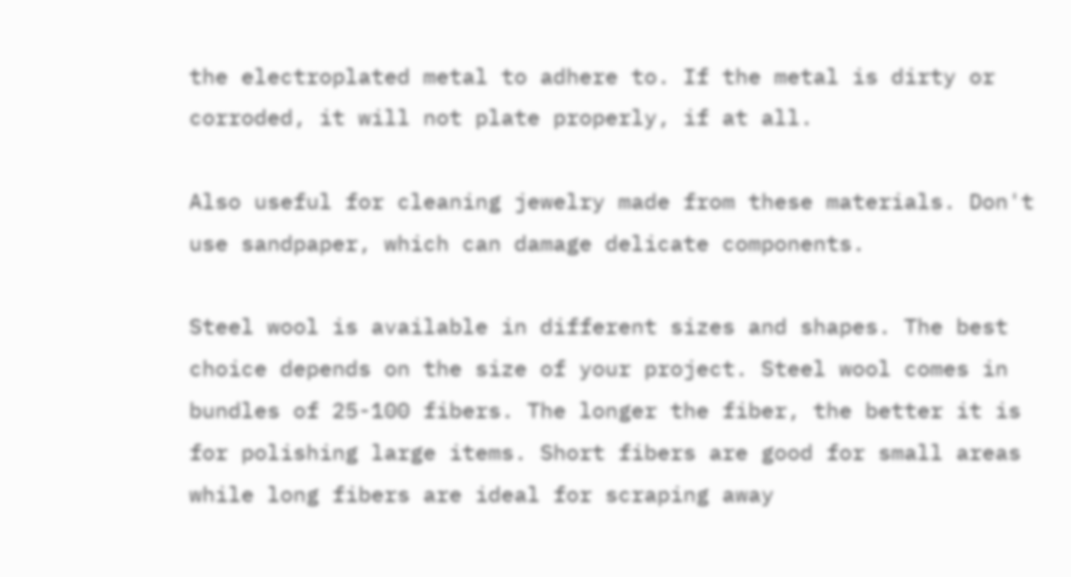the electroplated metal to adhere to. If the metal is dirty or corroded, it will not plate properly, if at all.

Also useful for cleaning jewelry made from these materials. Don't use sandpaper, which can damage delicate components.

Steel wool is available in different sizes and shapes. The best choice depends on the size of your project. Steel wool comes in bundles of 25-100 fibers. The longer the fiber, the better it is for polishing large items. Short fibers are good for small areas while long fibers are ideal for scraping away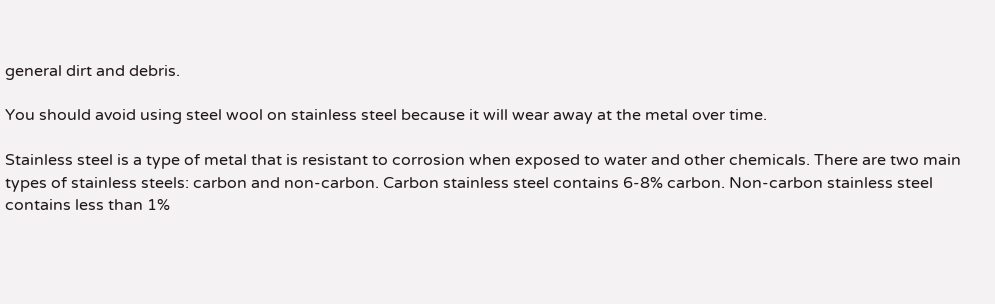general dirt and debris.

You should avoid using steel wool on stainless steel because it will wear away at the metal over time.

Stainless steel is a type of metal that is resistant to corrosion when exposed to water and other chemicals. There are two main types of stainless steels: carbon and non-carbon. Carbon stainless steel contains 6-8% carbon. Non-carbon stainless steel contains less than 1%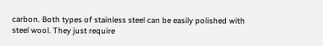carbon. Both types of stainless steel can be easily polished with steel wool. They just require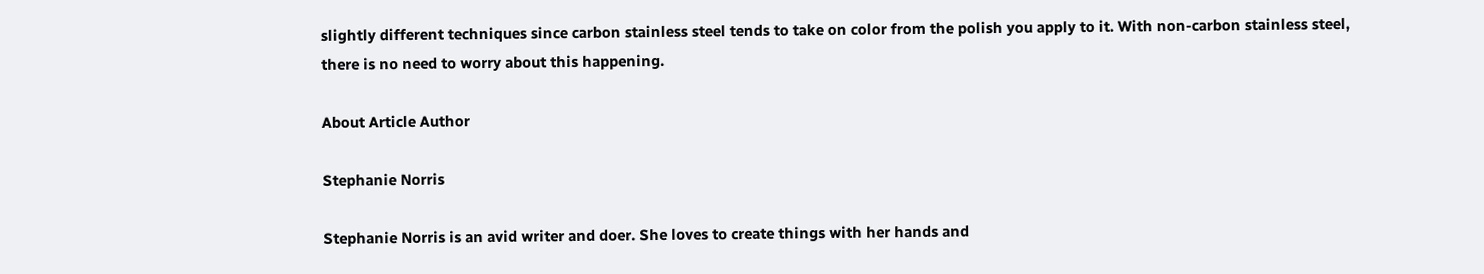slightly different techniques since carbon stainless steel tends to take on color from the polish you apply to it. With non-carbon stainless steel, there is no need to worry about this happening.

About Article Author

Stephanie Norris

Stephanie Norris is an avid writer and doer. She loves to create things with her hands and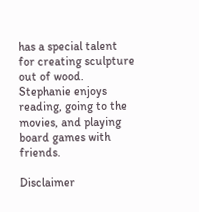has a special talent for creating sculpture out of wood. Stephanie enjoys reading, going to the movies, and playing board games with friends.

Disclaimer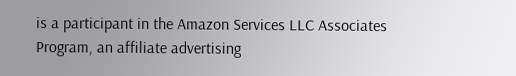is a participant in the Amazon Services LLC Associates Program, an affiliate advertising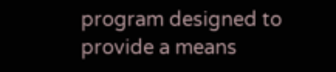program designed to provide a means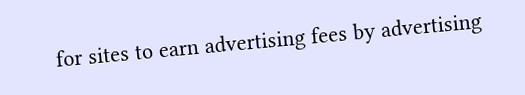for sites to earn advertising fees by advertising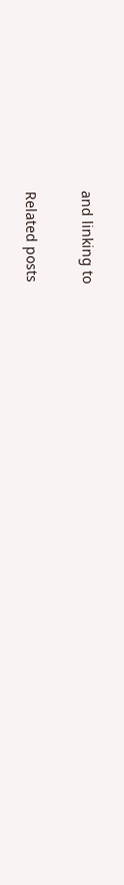and linking to

Related posts